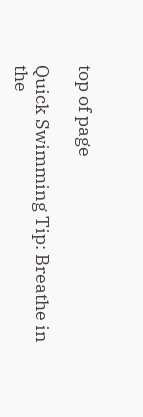top of page

Quick Swimming Tip: Breathe in the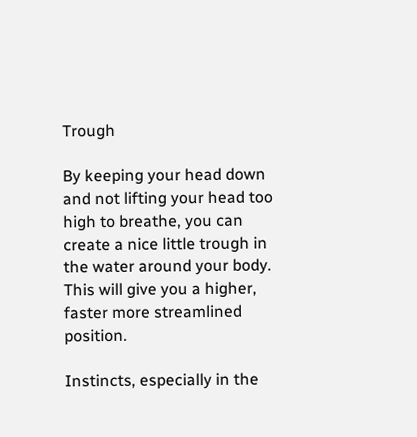Trough

By keeping your head down and not lifting your head too high to breathe, you can create a nice little trough in the water around your body. This will give you a higher, faster more streamlined position.

Instincts, especially in the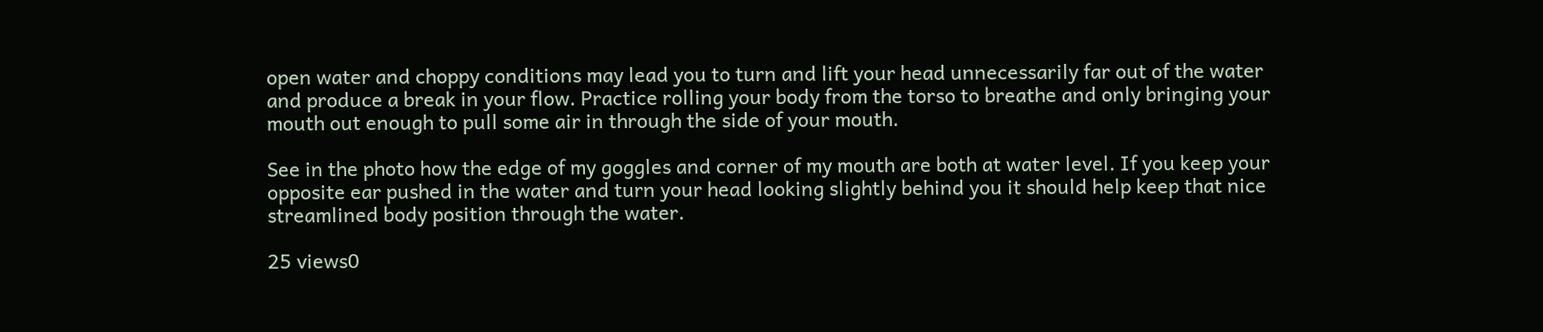open water and choppy conditions may lead you to turn and lift your head unnecessarily far out of the water and produce a break in your flow. Practice rolling your body from the torso to breathe and only bringing your mouth out enough to pull some air in through the side of your mouth.

See in the photo how the edge of my goggles and corner of my mouth are both at water level. If you keep your opposite ear pushed in the water and turn your head looking slightly behind you it should help keep that nice streamlined body position through the water.

25 views0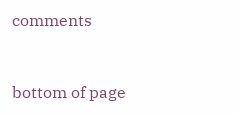comments


bottom of page